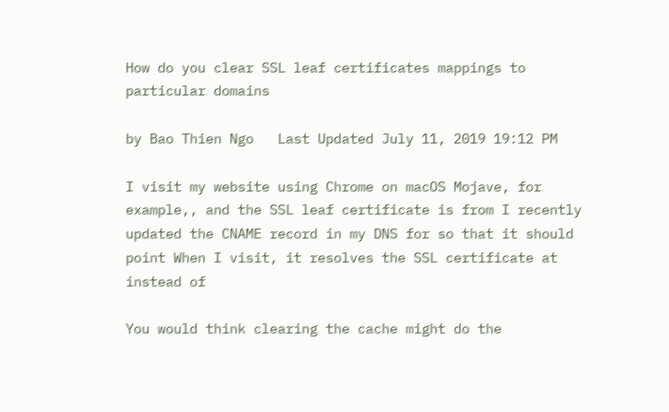How do you clear SSL leaf certificates mappings to particular domains

by Bao Thien Ngo   Last Updated July 11, 2019 19:12 PM

I visit my website using Chrome on macOS Mojave, for example,, and the SSL leaf certificate is from I recently updated the CNAME record in my DNS for so that it should point When I visit, it resolves the SSL certificate at instead of

You would think clearing the cache might do the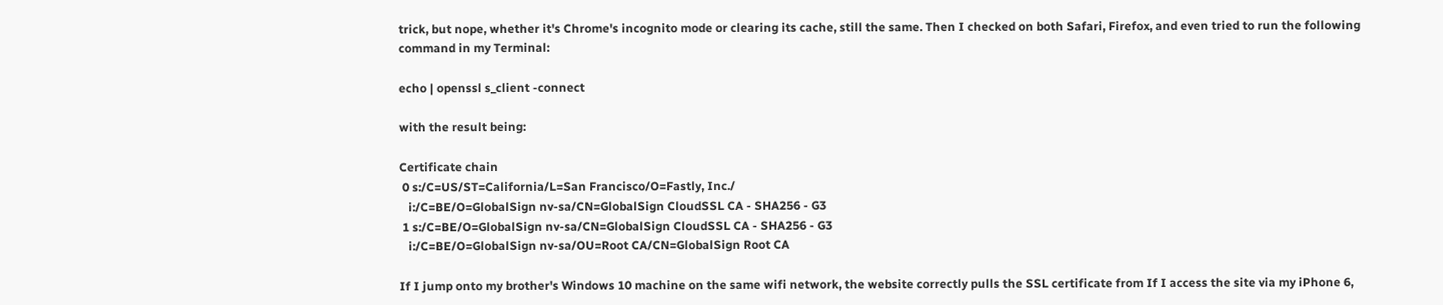trick, but nope, whether it's Chrome's incognito mode or clearing its cache, still the same. Then I checked on both Safari, Firefox, and even tried to run the following command in my Terminal:

echo | openssl s_client -connect

with the result being:

Certificate chain
 0 s:/C=US/ST=California/L=San Francisco/O=Fastly, Inc./
   i:/C=BE/O=GlobalSign nv-sa/CN=GlobalSign CloudSSL CA - SHA256 - G3
 1 s:/C=BE/O=GlobalSign nv-sa/CN=GlobalSign CloudSSL CA - SHA256 - G3
   i:/C=BE/O=GlobalSign nv-sa/OU=Root CA/CN=GlobalSign Root CA

If I jump onto my brother's Windows 10 machine on the same wifi network, the website correctly pulls the SSL certificate from If I access the site via my iPhone 6,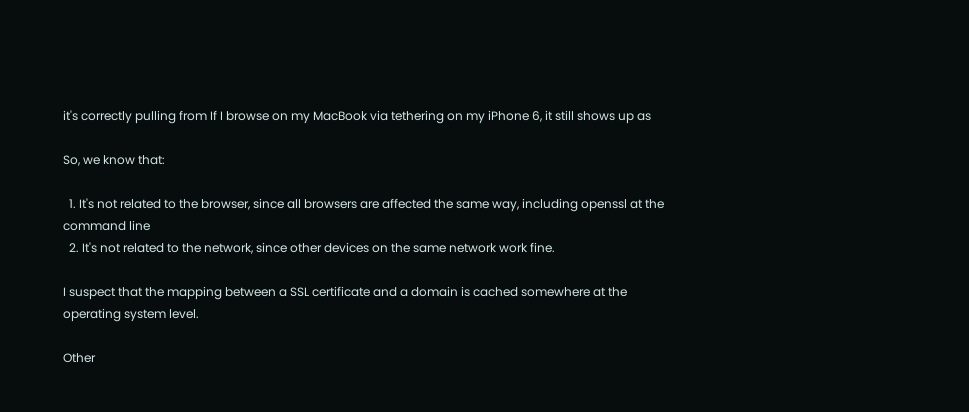it's correctly pulling from If I browse on my MacBook via tethering on my iPhone 6, it still shows up as

So, we know that:

  1. It's not related to the browser, since all browsers are affected the same way, including openssl at the command line
  2. It's not related to the network, since other devices on the same network work fine.

I suspect that the mapping between a SSL certificate and a domain is cached somewhere at the operating system level.

Other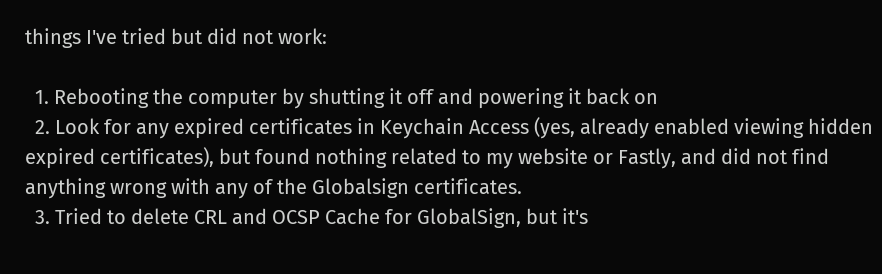things I've tried but did not work:

  1. Rebooting the computer by shutting it off and powering it back on
  2. Look for any expired certificates in Keychain Access (yes, already enabled viewing hidden expired certificates), but found nothing related to my website or Fastly, and did not find anything wrong with any of the Globalsign certificates.
  3. Tried to delete CRL and OCSP Cache for GlobalSign, but it's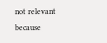not relevant because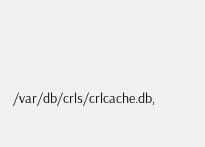/var/db/crls/crlcache.db,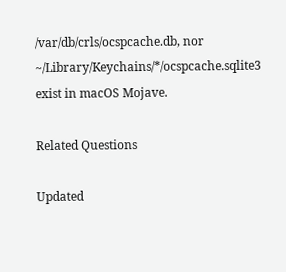/var/db/crls/ocspcache.db, nor ~/Library/Keychains/*/ocspcache.sqlite3 exist in macOS Mojave.

Related Questions

Updated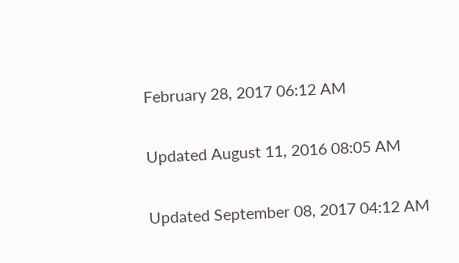February 28, 2017 06:12 AM

Updated August 11, 2016 08:05 AM

Updated September 08, 2017 04:12 AM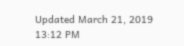Updated March 21, 2019 13:12 PM